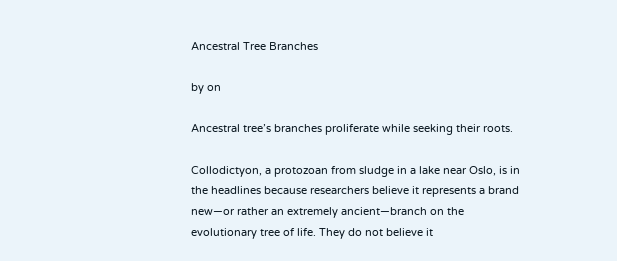Ancestral Tree Branches

by on

Ancestral tree’s branches proliferate while seeking their roots.

Collodictyon, a protozoan from sludge in a lake near Oslo, is in the headlines because researchers believe it represents a brand new—or rather an extremely ancient—branch on the evolutionary tree of life. They do not believe it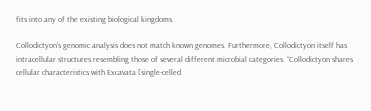fits into any of the existing biological kingdoms.

Collodictyon’s genomic analysis does not match known genomes. Furthermore, Collodictyon itself has intracellular structures resembling those of several different microbial categories. “Collodictyon shares cellular characteristics with Excavata [single-celled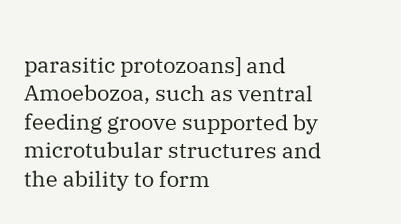parasitic protozoans] and Amoebozoa, such as ventral feeding groove supported by microtubular structures and the ability to form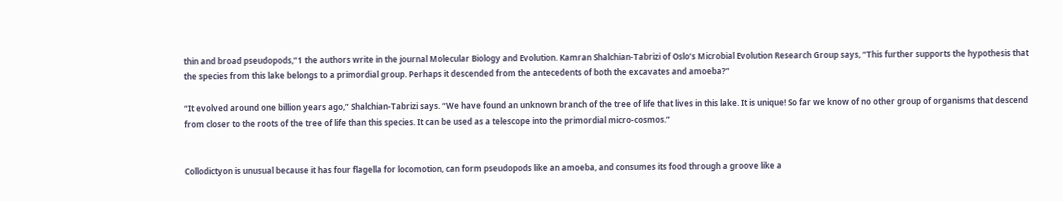thin and broad pseudopods,”1 the authors write in the journal Molecular Biology and Evolution. Kamran Shalchian-Tabrizi of Oslo’s Microbial Evolution Research Group says, “This further supports the hypothesis that the species from this lake belongs to a primordial group. Perhaps it descended from the antecedents of both the excavates and amoeba?”

“It evolved around one billion years ago,” Shalchian-Tabrizi says. “We have found an unknown branch of the tree of life that lives in this lake. It is unique! So far we know of no other group of organisms that descend from closer to the roots of the tree of life than this species. It can be used as a telescope into the primordial micro-cosmos.”


Collodictyon is unusual because it has four flagella for locomotion, can form pseudopods like an amoeba, and consumes its food through a groove like a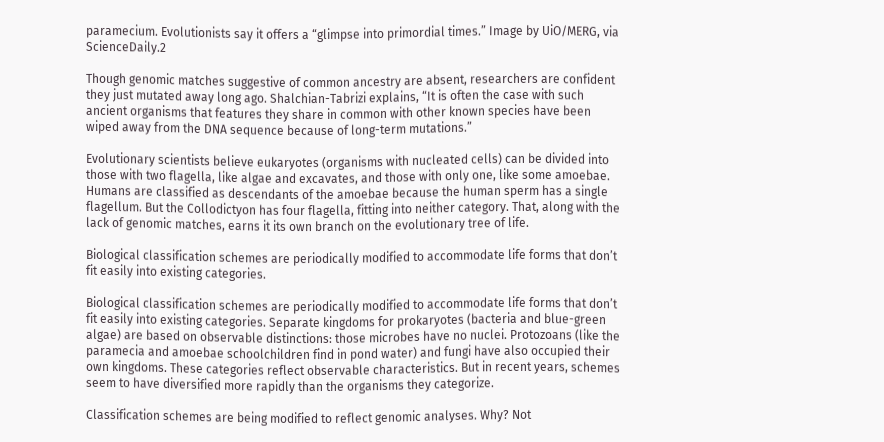paramecium. Evolutionists say it offers a “glimpse into primordial times.” Image by UiO/MERG, via ScienceDaily.2

Though genomic matches suggestive of common ancestry are absent, researchers are confident they just mutated away long ago. Shalchian-Tabrizi explains, “It is often the case with such ancient organisms that features they share in common with other known species have been wiped away from the DNA sequence because of long-term mutations.”

Evolutionary scientists believe eukaryotes (organisms with nucleated cells) can be divided into those with two flagella, like algae and excavates, and those with only one, like some amoebae. Humans are classified as descendants of the amoebae because the human sperm has a single flagellum. But the Collodictyon has four flagella, fitting into neither category. That, along with the lack of genomic matches, earns it its own branch on the evolutionary tree of life.

Biological classification schemes are periodically modified to accommodate life forms that don’t fit easily into existing categories.

Biological classification schemes are periodically modified to accommodate life forms that don’t fit easily into existing categories. Separate kingdoms for prokaryotes (bacteria and blue-green algae) are based on observable distinctions: those microbes have no nuclei. Protozoans (like the paramecia and amoebae schoolchildren find in pond water) and fungi have also occupied their own kingdoms. These categories reflect observable characteristics. But in recent years, schemes seem to have diversified more rapidly than the organisms they categorize.

Classification schemes are being modified to reflect genomic analyses. Why? Not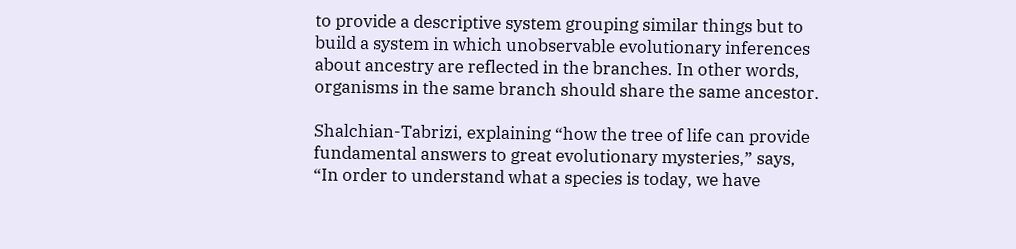to provide a descriptive system grouping similar things but to build a system in which unobservable evolutionary inferences about ancestry are reflected in the branches. In other words, organisms in the same branch should share the same ancestor.

Shalchian-Tabrizi, explaining “how the tree of life can provide fundamental answers to great evolutionary mysteries,” says, “In order to understand what a species is today, we have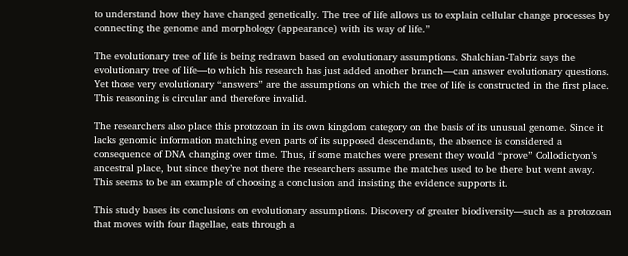to understand how they have changed genetically. The tree of life allows us to explain cellular change processes by connecting the genome and morphology (appearance) with its way of life.”

The evolutionary tree of life is being redrawn based on evolutionary assumptions. Shalchian-Tabriz says the evolutionary tree of life—to which his research has just added another branch—can answer evolutionary questions. Yet those very evolutionary “answers” are the assumptions on which the tree of life is constructed in the first place. This reasoning is circular and therefore invalid.

The researchers also place this protozoan in its own kingdom category on the basis of its unusual genome. Since it lacks genomic information matching even parts of its supposed descendants, the absence is considered a consequence of DNA changing over time. Thus, if some matches were present they would “prove” Collodictyon’s ancestral place, but since they’re not there the researchers assume the matches used to be there but went away. This seems to be an example of choosing a conclusion and insisting the evidence supports it.

This study bases its conclusions on evolutionary assumptions. Discovery of greater biodiversity—such as a protozoan that moves with four flagellae, eats through a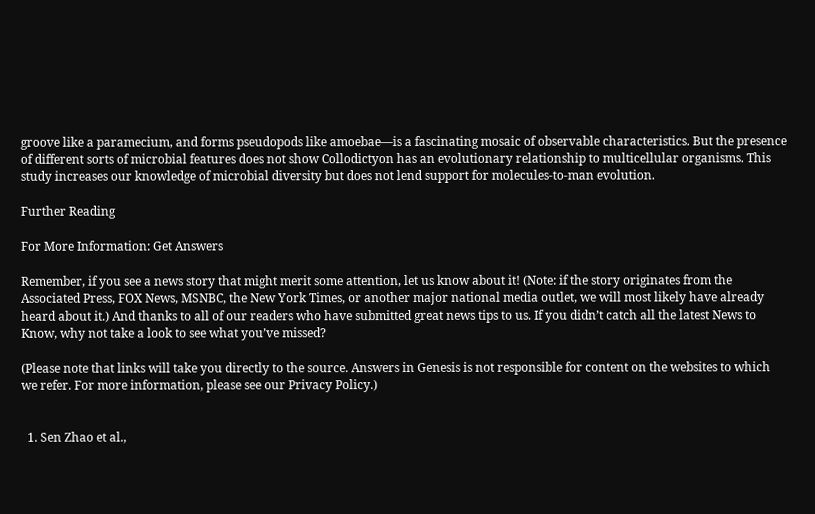groove like a paramecium, and forms pseudopods like amoebae—is a fascinating mosaic of observable characteristics. But the presence of different sorts of microbial features does not show Collodictyon has an evolutionary relationship to multicellular organisms. This study increases our knowledge of microbial diversity but does not lend support for molecules-to-man evolution.

Further Reading

For More Information: Get Answers

Remember, if you see a news story that might merit some attention, let us know about it! (Note: if the story originates from the Associated Press, FOX News, MSNBC, the New York Times, or another major national media outlet, we will most likely have already heard about it.) And thanks to all of our readers who have submitted great news tips to us. If you didn’t catch all the latest News to Know, why not take a look to see what you’ve missed?

(Please note that links will take you directly to the source. Answers in Genesis is not responsible for content on the websites to which we refer. For more information, please see our Privacy Policy.)


  1. Sen Zhao et al.,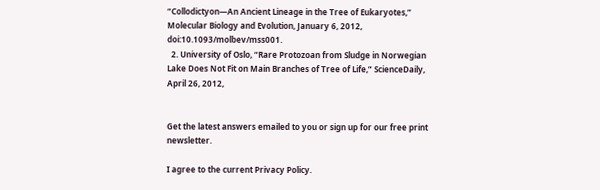“Collodictyon—An Ancient Lineage in the Tree of Eukaryotes,” Molecular Biology and Evolution, January 6, 2012, doi:10.1093/molbev/mss001.
  2. University of Oslo, “Rare Protozoan from Sludge in Norwegian Lake Does Not Fit on Main Branches of Tree of Life,” ScienceDaily, April 26, 2012,


Get the latest answers emailed to you or sign up for our free print newsletter.

I agree to the current Privacy Policy.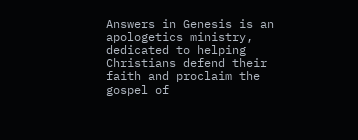Answers in Genesis is an apologetics ministry, dedicated to helping Christians defend their faith and proclaim the gospel of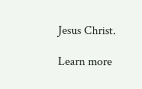Jesus Christ.

Learn more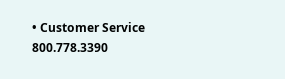• Customer Service 800.778.3390